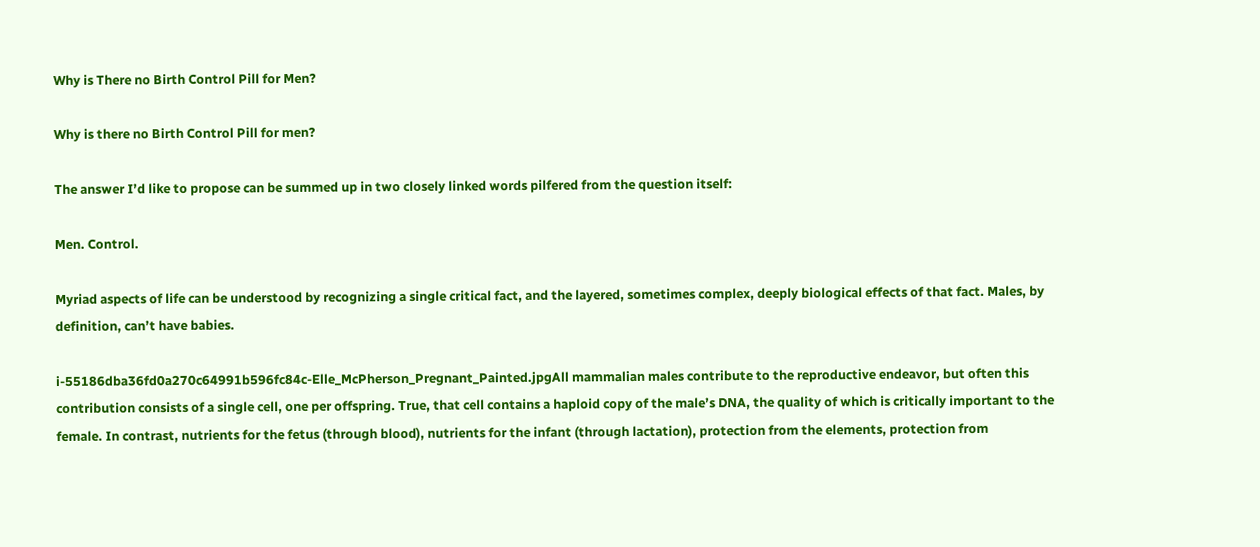Why is There no Birth Control Pill for Men?

Why is there no Birth Control Pill for men?

The answer I’d like to propose can be summed up in two closely linked words pilfered from the question itself:

Men. Control.

Myriad aspects of life can be understood by recognizing a single critical fact, and the layered, sometimes complex, deeply biological effects of that fact. Males, by definition, can’t have babies.

i-55186dba36fd0a270c64991b596fc84c-Elle_McPherson_Pregnant_Painted.jpgAll mammalian males contribute to the reproductive endeavor, but often this contribution consists of a single cell, one per offspring. True, that cell contains a haploid copy of the male’s DNA, the quality of which is critically important to the female. In contrast, nutrients for the fetus (through blood), nutrients for the infant (through lactation), protection from the elements, protection from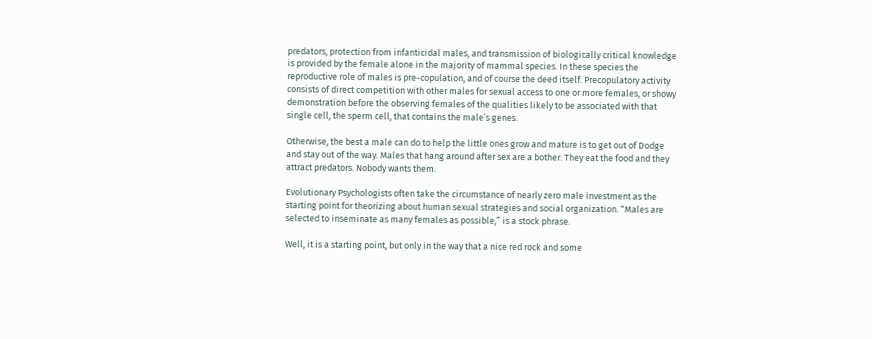predators, protection from infanticidal males, and transmission of biologically critical knowledge is provided by the female alone in the majority of mammal species. In these species the reproductive role of males is pre-copulation, and of course the deed itself. Precopulatory activity consists of direct competition with other males for sexual access to one or more females, or showy demonstration before the observing females of the qualities likely to be associated with that single cell, the sperm cell, that contains the male’s genes.

Otherwise, the best a male can do to help the little ones grow and mature is to get out of Dodge and stay out of the way. Males that hang around after sex are a bother. They eat the food and they attract predators. Nobody wants them.

Evolutionary Psychologists often take the circumstance of nearly zero male investment as the starting point for theorizing about human sexual strategies and social organization. “Males are selected to inseminate as many females as possible,” is a stock phrase.

Well, it is a starting point, but only in the way that a nice red rock and some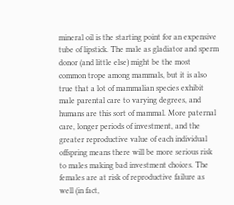mineral oil is the starting point for an expensive tube of lipstick. The male as gladiator and sperm donor (and little else) might be the most common trope among mammals, but it is also true that a lot of mammalian species exhibit male parental care to varying degrees, and humans are this sort of mammal. More paternal care, longer periods of investment, and the greater reproductive value of each individual offspring means there will be more serious risk to males making bad investment choices. The females are at risk of reproductive failure as well (in fact,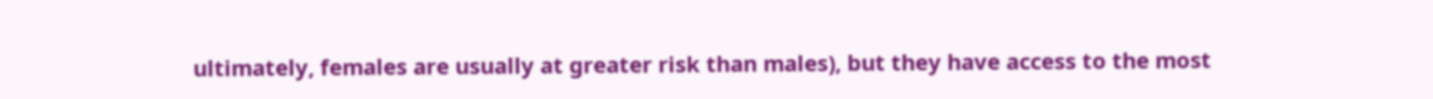ultimately, females are usually at greater risk than males), but they have access to the most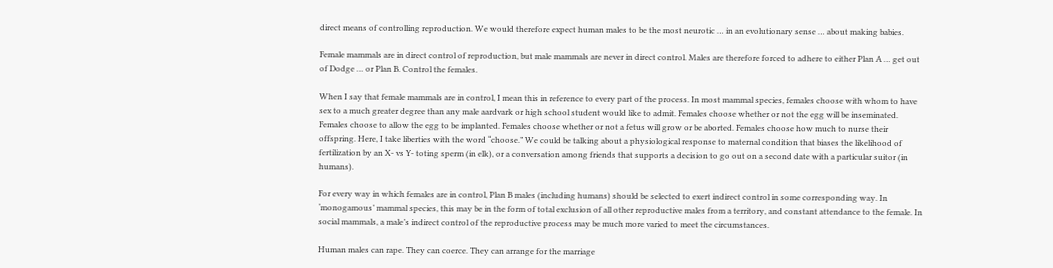direct means of controlling reproduction. We would therefore expect human males to be the most neurotic … in an evolutionary sense … about making babies.

Female mammals are in direct control of reproduction, but male mammals are never in direct control. Males are therefore forced to adhere to either Plan A … get out of Dodge … or Plan B. Control the females.

When I say that female mammals are in control, I mean this in reference to every part of the process. In most mammal species, females choose with whom to have sex to a much greater degree than any male aardvark or high school student would like to admit. Females choose whether or not the egg will be inseminated. Females choose to allow the egg to be implanted. Females choose whether or not a fetus will grow or be aborted. Females choose how much to nurse their offspring. Here, I take liberties with the word “choose.” We could be talking about a physiological response to maternal condition that biases the likelihood of fertilization by an X- vs Y- toting sperm (in elk), or a conversation among friends that supports a decision to go out on a second date with a particular suitor (in humans).

For every way in which females are in control, Plan B males (including humans) should be selected to exert indirect control in some corresponding way. In ‘monogamous’ mammal species, this may be in the form of total exclusion of all other reproductive males from a territory, and constant attendance to the female. In social mammals, a male’s indirect control of the reproductive process may be much more varied to meet the circumstances.

Human males can rape. They can coerce. They can arrange for the marriage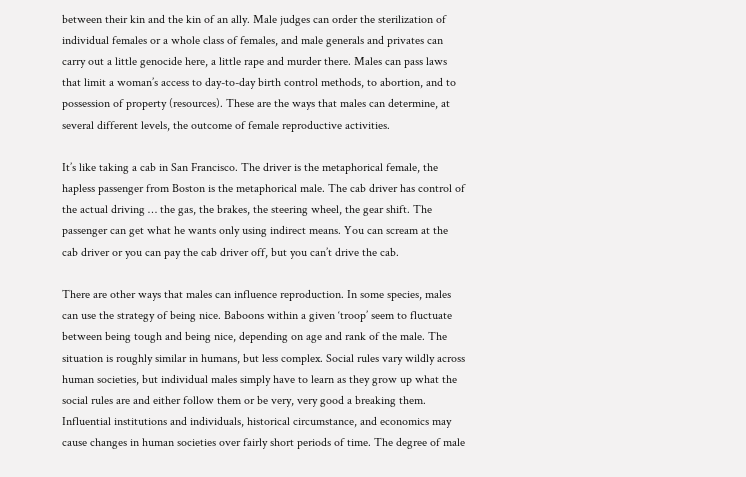between their kin and the kin of an ally. Male judges can order the sterilization of individual females or a whole class of females, and male generals and privates can carry out a little genocide here, a little rape and murder there. Males can pass laws that limit a woman’s access to day-to-day birth control methods, to abortion, and to possession of property (resources). These are the ways that males can determine, at several different levels, the outcome of female reproductive activities.

It’s like taking a cab in San Francisco. The driver is the metaphorical female, the hapless passenger from Boston is the metaphorical male. The cab driver has control of the actual driving … the gas, the brakes, the steering wheel, the gear shift. The passenger can get what he wants only using indirect means. You can scream at the cab driver or you can pay the cab driver off, but you can’t drive the cab.

There are other ways that males can influence reproduction. In some species, males can use the strategy of being nice. Baboons within a given ‘troop’ seem to fluctuate between being tough and being nice, depending on age and rank of the male. The situation is roughly similar in humans, but less complex. Social rules vary wildly across human societies, but individual males simply have to learn as they grow up what the social rules are and either follow them or be very, very good a breaking them. Influential institutions and individuals, historical circumstance, and economics may cause changes in human societies over fairly short periods of time. The degree of male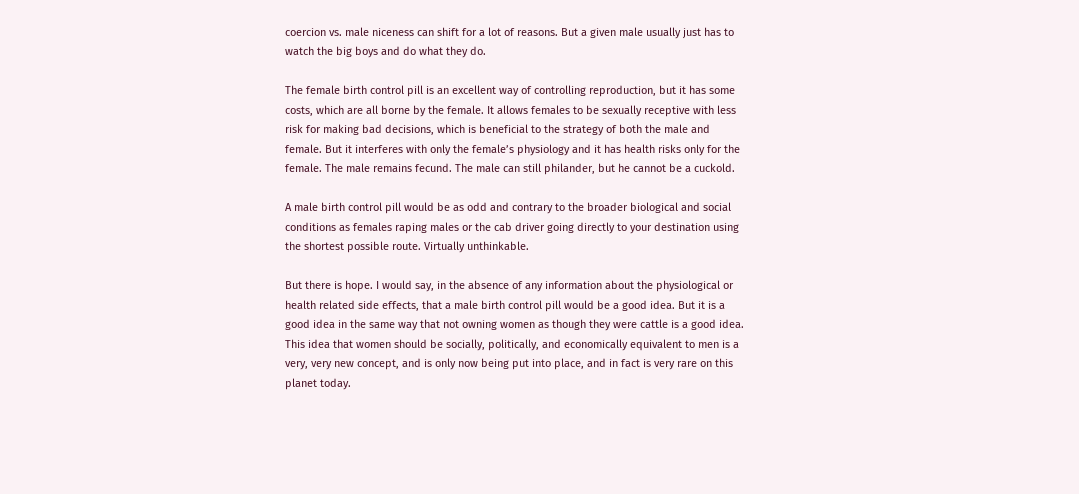coercion vs. male niceness can shift for a lot of reasons. But a given male usually just has to watch the big boys and do what they do.

The female birth control pill is an excellent way of controlling reproduction, but it has some costs, which are all borne by the female. It allows females to be sexually receptive with less risk for making bad decisions, which is beneficial to the strategy of both the male and female. But it interferes with only the female’s physiology and it has health risks only for the female. The male remains fecund. The male can still philander, but he cannot be a cuckold.

A male birth control pill would be as odd and contrary to the broader biological and social conditions as females raping males or the cab driver going directly to your destination using the shortest possible route. Virtually unthinkable.

But there is hope. I would say, in the absence of any information about the physiological or health related side effects, that a male birth control pill would be a good idea. But it is a good idea in the same way that not owning women as though they were cattle is a good idea. This idea that women should be socially, politically, and economically equivalent to men is a very, very new concept, and is only now being put into place, and in fact is very rare on this planet today.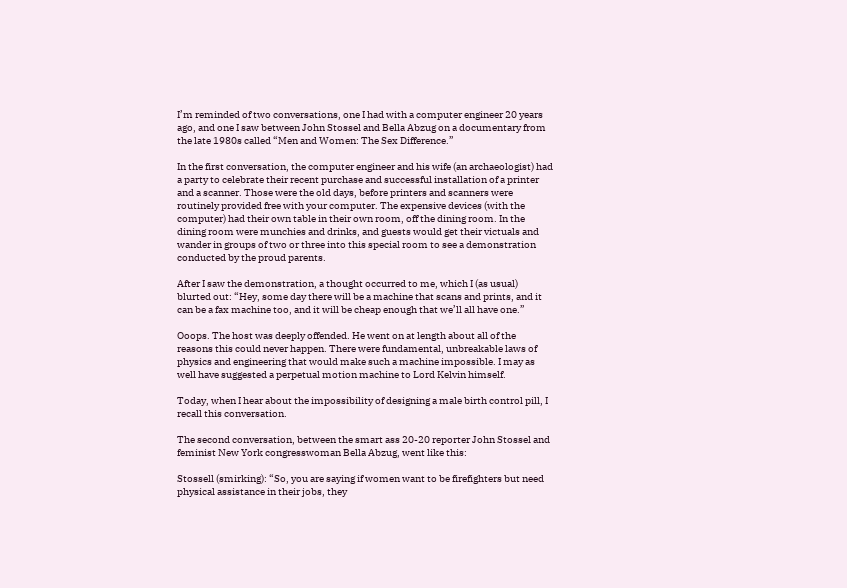I’m reminded of two conversations, one I had with a computer engineer 20 years ago, and one I saw between John Stossel and Bella Abzug on a documentary from the late 1980s called “Men and Women: The Sex Difference.”

In the first conversation, the computer engineer and his wife (an archaeologist) had a party to celebrate their recent purchase and successful installation of a printer and a scanner. Those were the old days, before printers and scanners were routinely provided free with your computer. The expensive devices (with the computer) had their own table in their own room, off the dining room. In the dining room were munchies and drinks, and guests would get their victuals and wander in groups of two or three into this special room to see a demonstration conducted by the proud parents.

After I saw the demonstration, a thought occurred to me, which I (as usual) blurted out: “Hey, some day there will be a machine that scans and prints, and it can be a fax machine too, and it will be cheap enough that we’ll all have one.”

Ooops. The host was deeply offended. He went on at length about all of the reasons this could never happen. There were fundamental, unbreakable laws of physics and engineering that would make such a machine impossible. I may as well have suggested a perpetual motion machine to Lord Kelvin himself.

Today, when I hear about the impossibility of designing a male birth control pill, I recall this conversation.

The second conversation, between the smart ass 20-20 reporter John Stossel and feminist New York congresswoman Bella Abzug, went like this:

Stossell (smirking): “So, you are saying if women want to be firefighters but need physical assistance in their jobs, they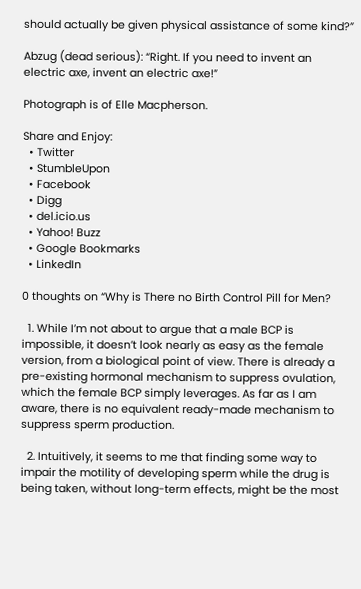should actually be given physical assistance of some kind?”

Abzug (dead serious): “Right. If you need to invent an electric axe, invent an electric axe!”

Photograph is of Elle Macpherson.

Share and Enjoy:
  • Twitter
  • StumbleUpon
  • Facebook
  • Digg
  • del.icio.us
  • Yahoo! Buzz
  • Google Bookmarks
  • LinkedIn

0 thoughts on “Why is There no Birth Control Pill for Men?

  1. While I’m not about to argue that a male BCP is impossible, it doesn’t look nearly as easy as the female version, from a biological point of view. There is already a pre-existing hormonal mechanism to suppress ovulation, which the female BCP simply leverages. As far as I am aware, there is no equivalent ready-made mechanism to suppress sperm production.

  2. Intuitively, it seems to me that finding some way to impair the motility of developing sperm while the drug is being taken, without long-term effects, might be the most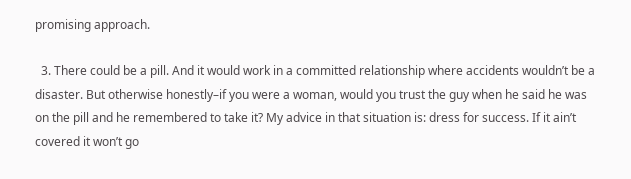promising approach.

  3. There could be a pill. And it would work in a committed relationship where accidents wouldn’t be a disaster. But otherwise honestly–if you were a woman, would you trust the guy when he said he was on the pill and he remembered to take it? My advice in that situation is: dress for success. If it ain’t covered it won’t go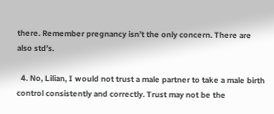there. Remember pregnancy isn’t the only concern. There are also std’s.

  4. No, Lilian, I would not trust a male partner to take a male birth control consistently and correctly. Trust may not be the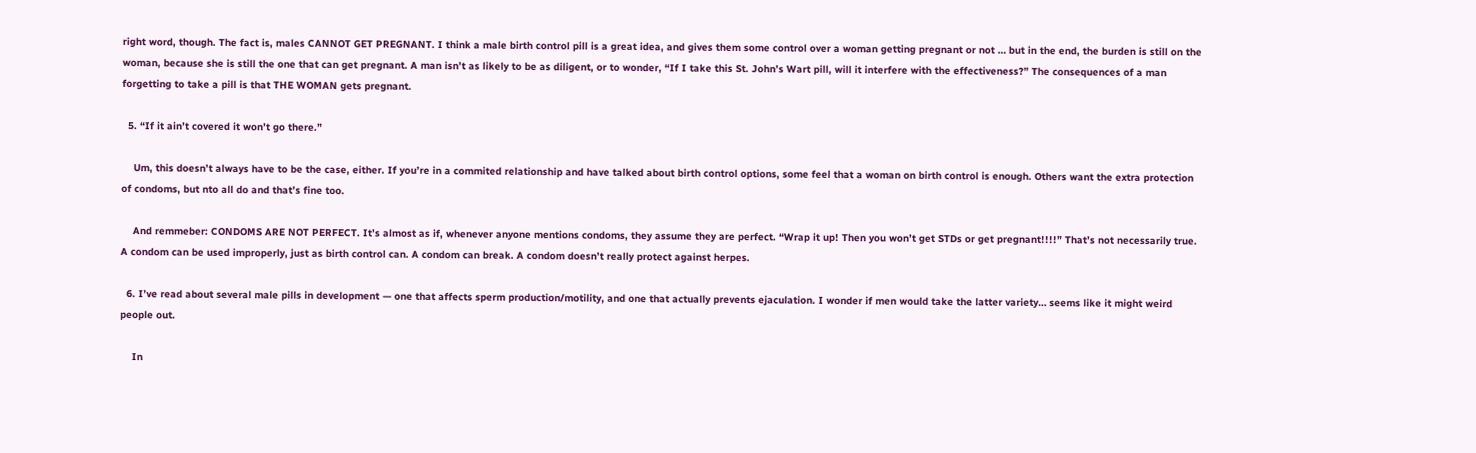right word, though. The fact is, males CANNOT GET PREGNANT. I think a male birth control pill is a great idea, and gives them some control over a woman getting pregnant or not … but in the end, the burden is still on the woman, because she is still the one that can get pregnant. A man isn’t as likely to be as diligent, or to wonder, “If I take this St. John’s Wart pill, will it interfere with the effectiveness?” The consequences of a man forgetting to take a pill is that THE WOMAN gets pregnant.

  5. “If it ain’t covered it won’t go there.”

    Um, this doesn’t always have to be the case, either. If you’re in a commited relationship and have talked about birth control options, some feel that a woman on birth control is enough. Others want the extra protection of condoms, but nto all do and that’s fine too.

    And remmeber: CONDOMS ARE NOT PERFECT. It’s almost as if, whenever anyone mentions condoms, they assume they are perfect. “Wrap it up! Then you won’t get STDs or get pregnant!!!!” That’s not necessarily true. A condom can be used improperly, just as birth control can. A condom can break. A condom doesn’t really protect against herpes.

  6. I’ve read about several male pills in development — one that affects sperm production/motility, and one that actually prevents ejaculation. I wonder if men would take the latter variety… seems like it might weird people out.

    In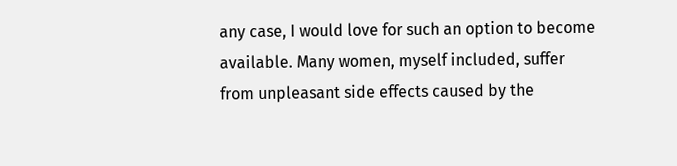any case, I would love for such an option to become available. Many women, myself included, suffer from unpleasant side effects caused by the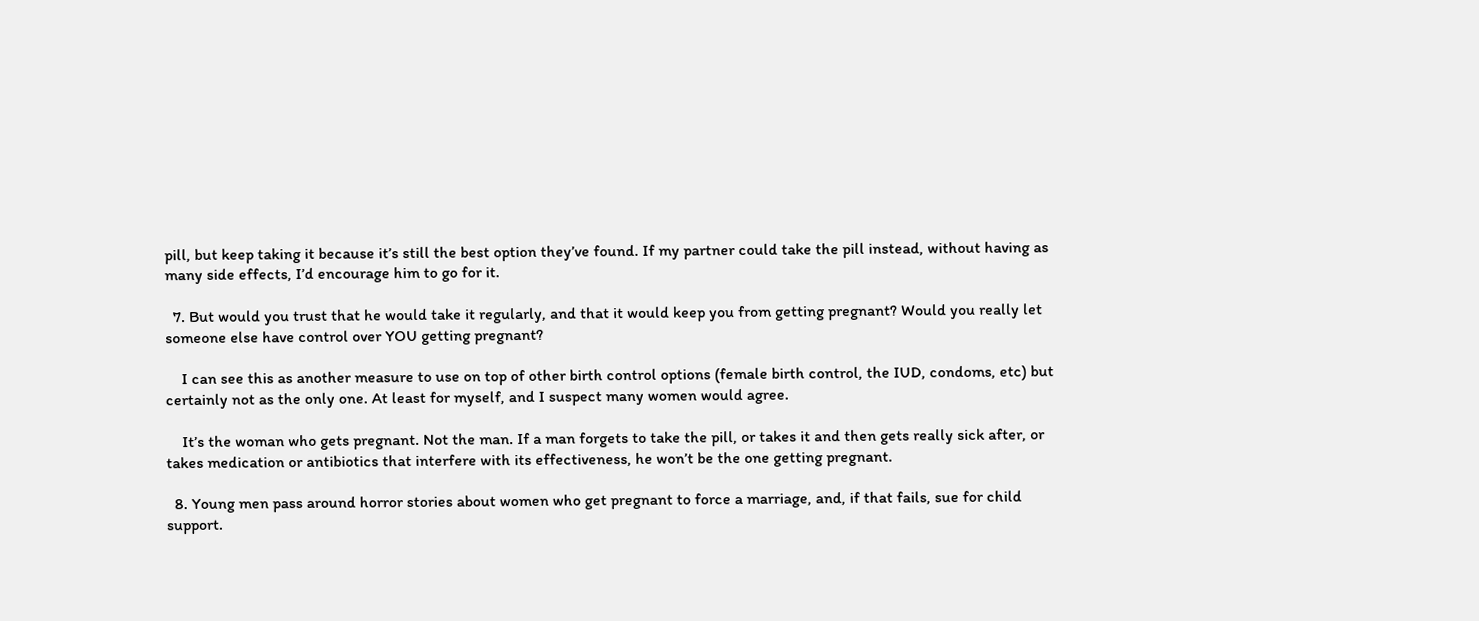pill, but keep taking it because it’s still the best option they’ve found. If my partner could take the pill instead, without having as many side effects, I’d encourage him to go for it.

  7. But would you trust that he would take it regularly, and that it would keep you from getting pregnant? Would you really let someone else have control over YOU getting pregnant?

    I can see this as another measure to use on top of other birth control options (female birth control, the IUD, condoms, etc) but certainly not as the only one. At least for myself, and I suspect many women would agree.

    It’s the woman who gets pregnant. Not the man. If a man forgets to take the pill, or takes it and then gets really sick after, or takes medication or antibiotics that interfere with its effectiveness, he won’t be the one getting pregnant.

  8. Young men pass around horror stories about women who get pregnant to force a marriage, and, if that fails, sue for child support.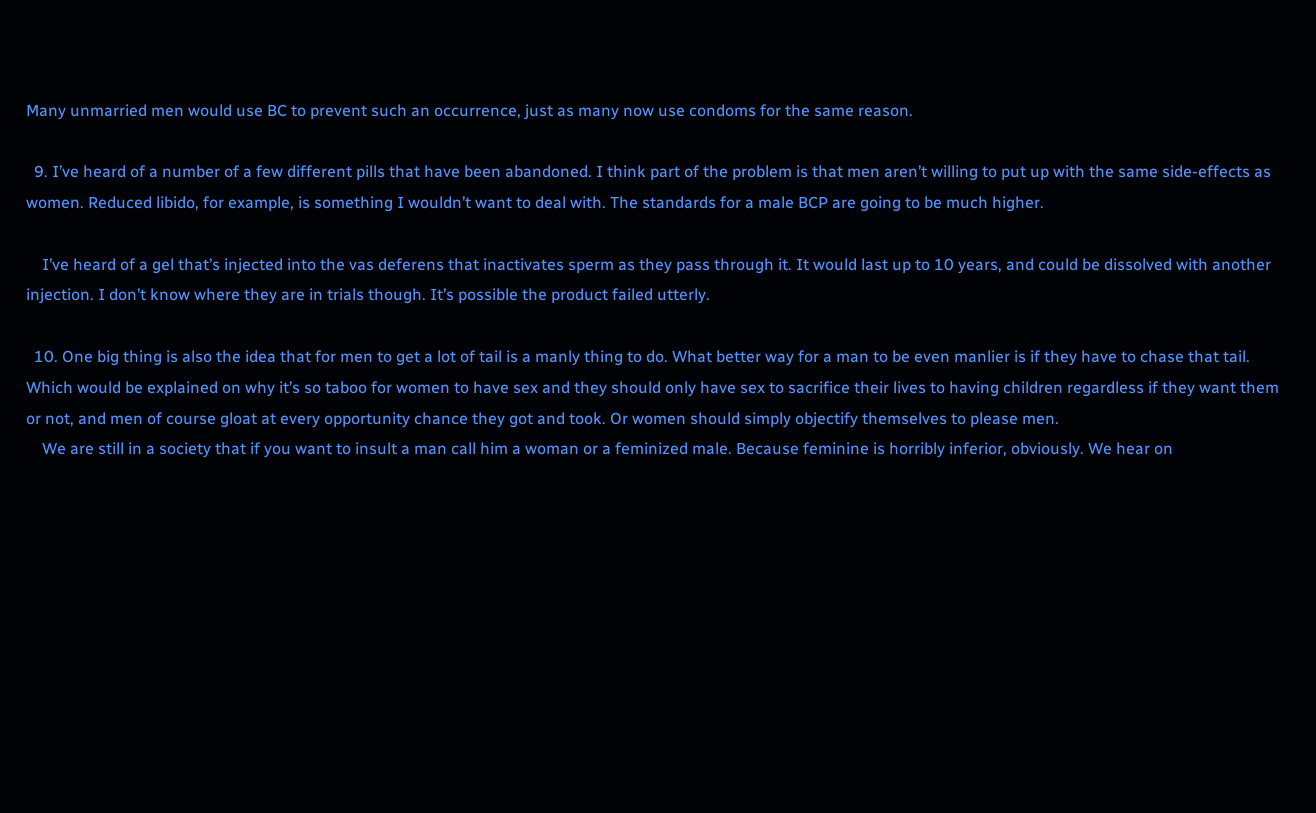Many unmarried men would use BC to prevent such an occurrence, just as many now use condoms for the same reason.

  9. I’ve heard of a number of a few different pills that have been abandoned. I think part of the problem is that men aren’t willing to put up with the same side-effects as women. Reduced libido, for example, is something I wouldn’t want to deal with. The standards for a male BCP are going to be much higher.

    I’ve heard of a gel that’s injected into the vas deferens that inactivates sperm as they pass through it. It would last up to 10 years, and could be dissolved with another injection. I don’t know where they are in trials though. It’s possible the product failed utterly.

  10. One big thing is also the idea that for men to get a lot of tail is a manly thing to do. What better way for a man to be even manlier is if they have to chase that tail. Which would be explained on why it’s so taboo for women to have sex and they should only have sex to sacrifice their lives to having children regardless if they want them or not, and men of course gloat at every opportunity chance they got and took. Or women should simply objectify themselves to please men.
    We are still in a society that if you want to insult a man call him a woman or a feminized male. Because feminine is horribly inferior, obviously. We hear on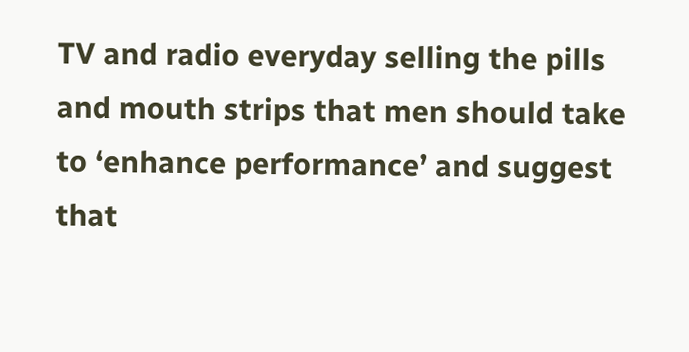TV and radio everyday selling the pills and mouth strips that men should take to ‘enhance performance’ and suggest that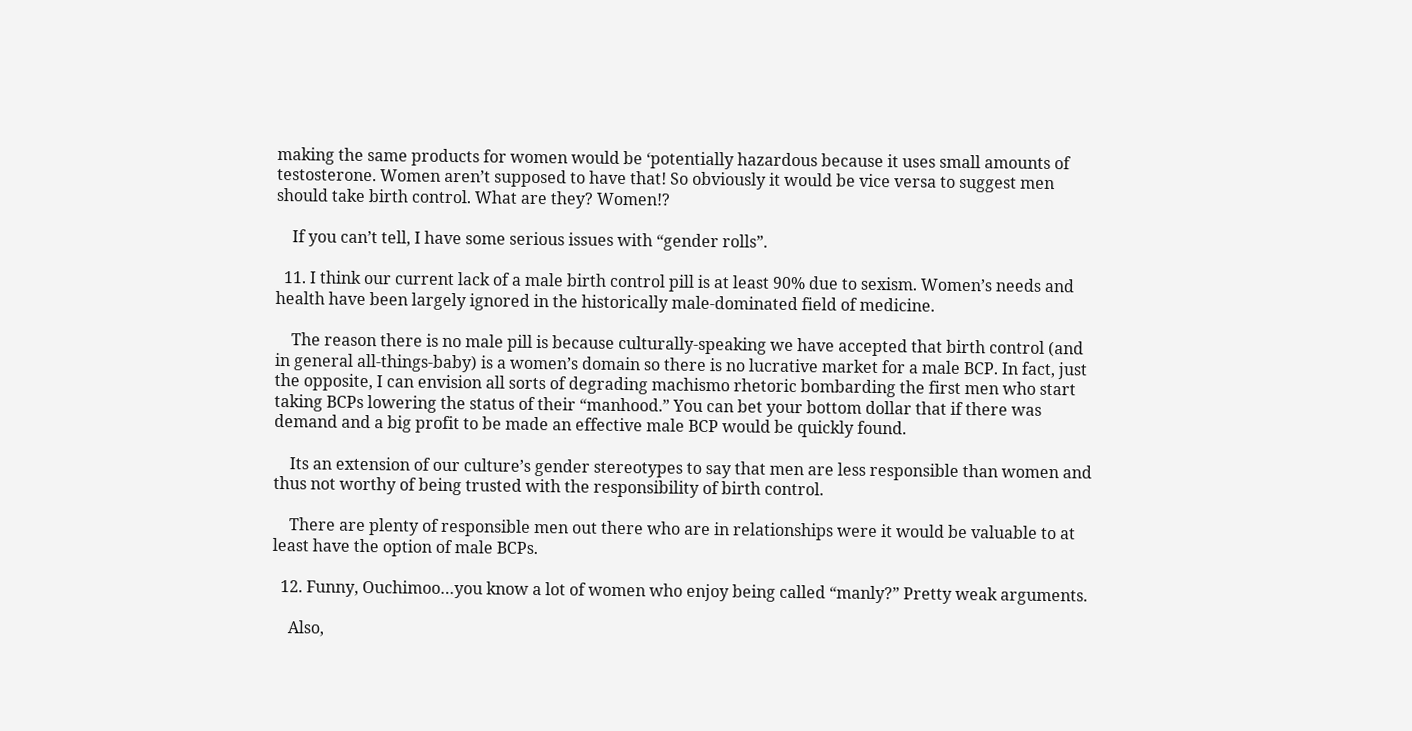making the same products for women would be ‘potentially hazardous because it uses small amounts of testosterone. Women aren’t supposed to have that! So obviously it would be vice versa to suggest men should take birth control. What are they? Women!?

    If you can’t tell, I have some serious issues with “gender rolls”.

  11. I think our current lack of a male birth control pill is at least 90% due to sexism. Women’s needs and health have been largely ignored in the historically male-dominated field of medicine.

    The reason there is no male pill is because culturally-speaking we have accepted that birth control (and in general all-things-baby) is a women’s domain so there is no lucrative market for a male BCP. In fact, just the opposite, I can envision all sorts of degrading machismo rhetoric bombarding the first men who start taking BCPs lowering the status of their “manhood.” You can bet your bottom dollar that if there was demand and a big profit to be made an effective male BCP would be quickly found.

    Its an extension of our culture’s gender stereotypes to say that men are less responsible than women and thus not worthy of being trusted with the responsibility of birth control.

    There are plenty of responsible men out there who are in relationships were it would be valuable to at least have the option of male BCPs.

  12. Funny, Ouchimoo…you know a lot of women who enjoy being called “manly?” Pretty weak arguments.

    Also,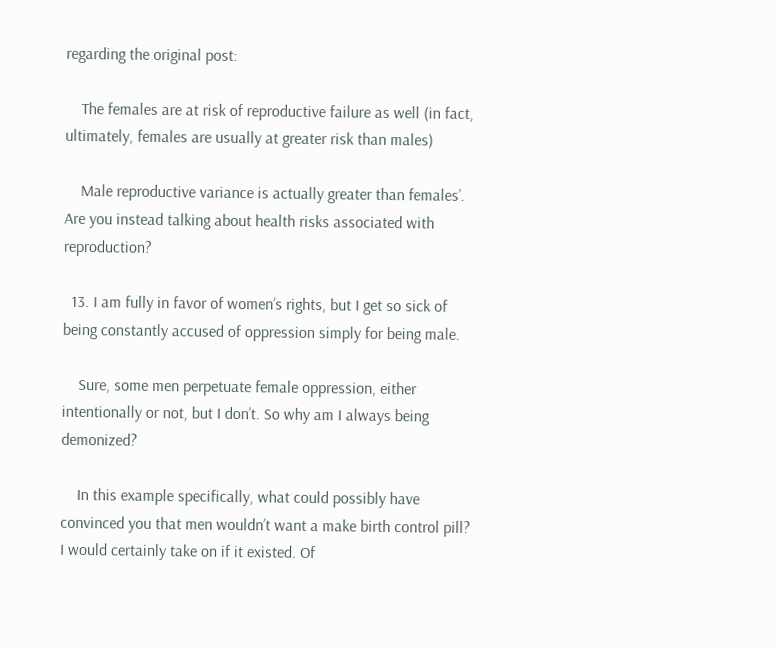regarding the original post:

    The females are at risk of reproductive failure as well (in fact, ultimately, females are usually at greater risk than males)

    Male reproductive variance is actually greater than females’. Are you instead talking about health risks associated with reproduction?

  13. I am fully in favor of women’s rights, but I get so sick of being constantly accused of oppression simply for being male.

    Sure, some men perpetuate female oppression, either intentionally or not, but I don’t. So why am I always being demonized?

    In this example specifically, what could possibly have convinced you that men wouldn’t want a make birth control pill? I would certainly take on if it existed. Of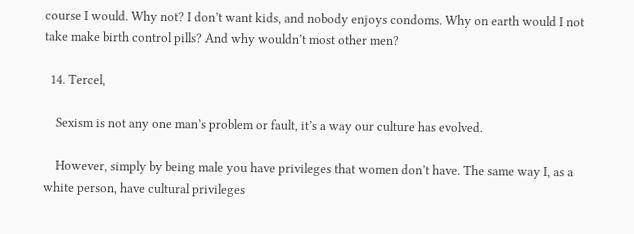course I would. Why not? I don’t want kids, and nobody enjoys condoms. Why on earth would I not take make birth control pills? And why wouldn’t most other men?

  14. Tercel,

    Sexism is not any one man’s problem or fault, it’s a way our culture has evolved.

    However, simply by being male you have privileges that women don’t have. The same way I, as a white person, have cultural privileges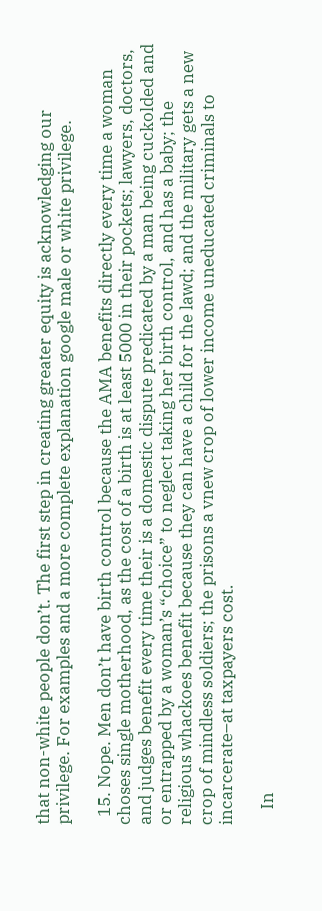that non-white people don’t. The first step in creating greater equity is acknowledging our privilege. For examples and a more complete explanation google male or white privilege.

  15. Nope. Men don’t have birth control because the AMA benefits directly every time a woman choses single motherhood, as the cost of a birth is at least 5000 in their pockets; lawyers, doctors, and judges benefit every time their is a domestic dispute predicated by a man being cuckolded and or entrapped by a woman’s “choice” to neglect taking her birth control, and has a baby; the religious whackoes benefit because they can have a child for the lawd; and the military gets a new crop of mindless soldiers; the prisons a vnew crop of lower income uneducated criminals to incarcerate–at taxpayers cost.

    In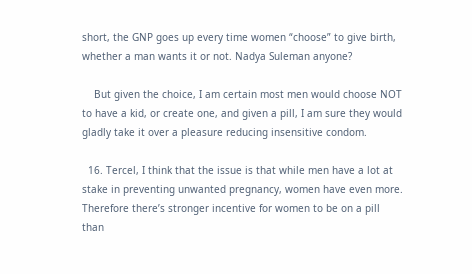short, the GNP goes up every time women “choose” to give birth, whether a man wants it or not. Nadya Suleman anyone?

    But given the choice, I am certain most men would choose NOT to have a kid, or create one, and given a pill, I am sure they would gladly take it over a pleasure reducing insensitive condom.

  16. Tercel, I think that the issue is that while men have a lot at stake in preventing unwanted pregnancy, women have even more. Therefore there’s stronger incentive for women to be on a pill than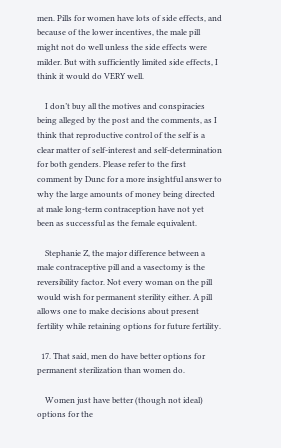men. Pills for women have lots of side effects, and because of the lower incentives, the male pill might not do well unless the side effects were milder. But with sufficiently limited side effects, I think it would do VERY well.

    I don’t buy all the motives and conspiracies being alleged by the post and the comments, as I think that reproductive control of the self is a clear matter of self-interest and self-determination for both genders. Please refer to the first comment by Dunc for a more insightful answer to why the large amounts of money being directed at male long-term contraception have not yet been as successful as the female equivalent.

    Stephanie Z, the major difference between a male contraceptive pill and a vasectomy is the reversibility factor. Not every woman on the pill would wish for permanent sterility either. A pill allows one to make decisions about present fertility while retaining options for future fertility.

  17. That said, men do have better options for permanent sterilization than women do.

    Women just have better (though not ideal) options for the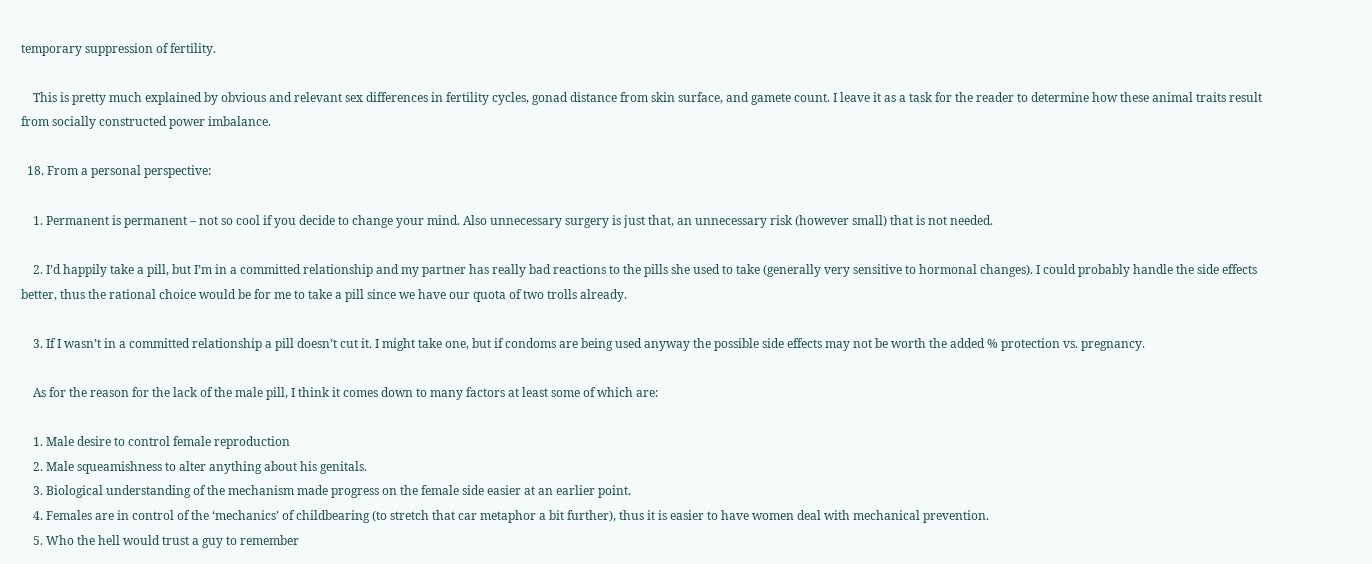temporary suppression of fertility.

    This is pretty much explained by obvious and relevant sex differences in fertility cycles, gonad distance from skin surface, and gamete count. I leave it as a task for the reader to determine how these animal traits result from socially constructed power imbalance.

  18. From a personal perspective:

    1. Permanent is permanent – not so cool if you decide to change your mind. Also unnecessary surgery is just that, an unnecessary risk (however small) that is not needed.

    2. I’d happily take a pill, but I’m in a committed relationship and my partner has really bad reactions to the pills she used to take (generally very sensitive to hormonal changes). I could probably handle the side effects better, thus the rational choice would be for me to take a pill since we have our quota of two trolls already.

    3. If I wasn’t in a committed relationship a pill doesn’t cut it. I might take one, but if condoms are being used anyway the possible side effects may not be worth the added % protection vs. pregnancy.

    As for the reason for the lack of the male pill, I think it comes down to many factors at least some of which are:

    1. Male desire to control female reproduction
    2. Male squeamishness to alter anything about his genitals.
    3. Biological understanding of the mechanism made progress on the female side easier at an earlier point.
    4. Females are in control of the ‘mechanics’ of childbearing (to stretch that car metaphor a bit further), thus it is easier to have women deal with mechanical prevention.
    5. Who the hell would trust a guy to remember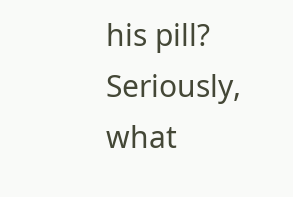his pill? Seriously, what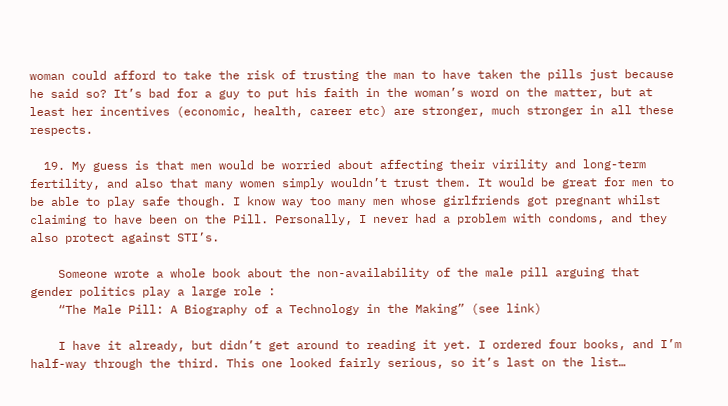woman could afford to take the risk of trusting the man to have taken the pills just because he said so? It’s bad for a guy to put his faith in the woman’s word on the matter, but at least her incentives (economic, health, career etc) are stronger, much stronger in all these respects.

  19. My guess is that men would be worried about affecting their virility and long-term fertility, and also that many women simply wouldn’t trust them. It would be great for men to be able to play safe though. I know way too many men whose girlfriends got pregnant whilst claiming to have been on the Pill. Personally, I never had a problem with condoms, and they also protect against STI’s.

    Someone wrote a whole book about the non-availability of the male pill arguing that gender politics play a large role :
    “The Male Pill: A Biography of a Technology in the Making” (see link)

    I have it already, but didn’t get around to reading it yet. I ordered four books, and I’m half-way through the third. This one looked fairly serious, so it’s last on the list…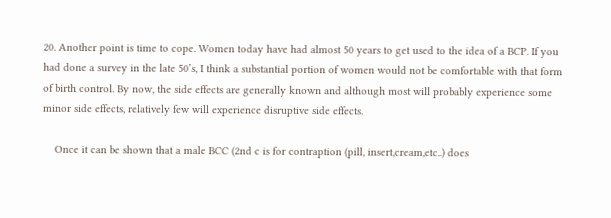20. Another point is time to cope. Women today have had almost 50 years to get used to the idea of a BCP. If you had done a survey in the late 50’s, I think a substantial portion of women would not be comfortable with that form of birth control. By now, the side effects are generally known and although most will probably experience some minor side effects, relatively few will experience disruptive side effects.

    Once it can be shown that a male BCC (2nd c is for contraption (pill, insert,cream,etc..) does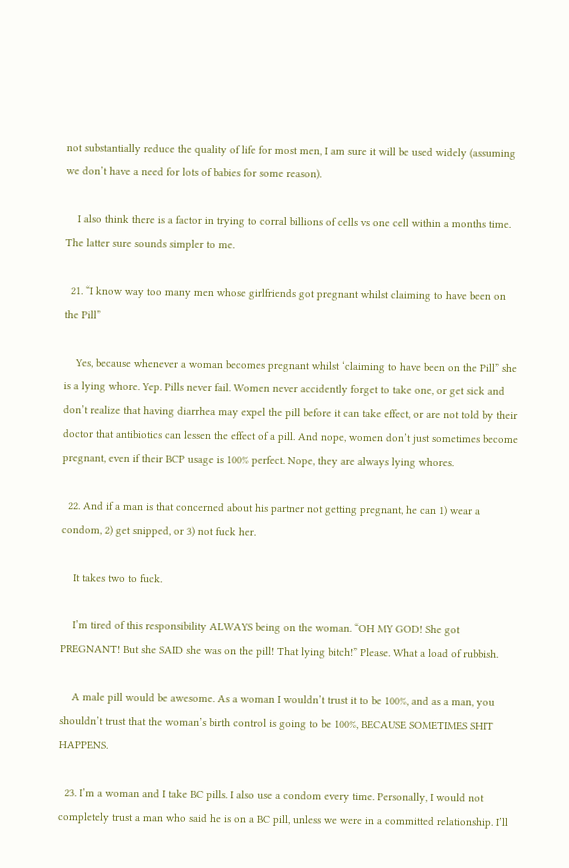not substantially reduce the quality of life for most men, I am sure it will be used widely (assuming we don’t have a need for lots of babies for some reason).

    I also think there is a factor in trying to corral billions of cells vs one cell within a months time. The latter sure sounds simpler to me.

  21. “I know way too many men whose girlfriends got pregnant whilst claiming to have been on the Pill”

    Yes, because whenever a woman becomes pregnant whilst ‘claiming to have been on the Pill” she is a lying whore. Yep. Pills never fail. Women never accidently forget to take one, or get sick and don’t realize that having diarrhea may expel the pill before it can take effect, or are not told by their doctor that antibiotics can lessen the effect of a pill. And nope, women don’t just sometimes become pregnant, even if their BCP usage is 100% perfect. Nope, they are always lying whores.

  22. And if a man is that concerned about his partner not getting pregnant, he can 1) wear a condom, 2) get snipped, or 3) not fuck her.

    It takes two to fuck.

    I’m tired of this responsibility ALWAYS being on the woman. “OH MY GOD! She got PREGNANT! But she SAID she was on the pill! That lying bitch!” Please. What a load of rubbish.

    A male pill would be awesome. As a woman I wouldn’t trust it to be 100%, and as a man, you shouldn’t trust that the woman’s birth control is going to be 100%, BECAUSE SOMETIMES SHIT HAPPENS.

  23. I’m a woman and I take BC pills. I also use a condom every time. Personally, I would not completely trust a man who said he is on a BC pill, unless we were in a committed relationship. I’ll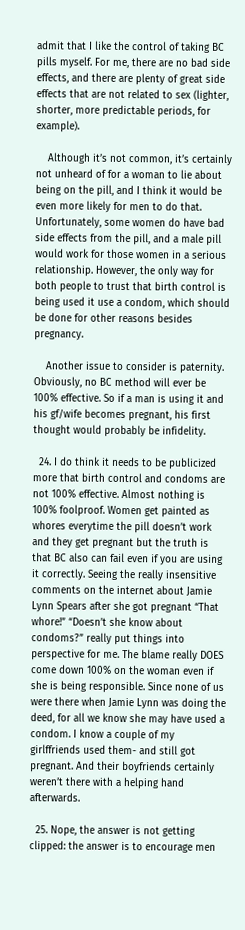admit that I like the control of taking BC pills myself. For me, there are no bad side effects, and there are plenty of great side effects that are not related to sex (lighter, shorter, more predictable periods, for example).

    Although it’s not common, it’s certainly not unheard of for a woman to lie about being on the pill, and I think it would be even more likely for men to do that. Unfortunately, some women do have bad side effects from the pill, and a male pill would work for those women in a serious relationship. However, the only way for both people to trust that birth control is being used it use a condom, which should be done for other reasons besides pregnancy.

    Another issue to consider is paternity. Obviously, no BC method will ever be 100% effective. So if a man is using it and his gf/wife becomes pregnant, his first thought would probably be infidelity.

  24. I do think it needs to be publicized more that birth control and condoms are not 100% effective. Almost nothing is 100% foolproof. Women get painted as whores everytime the pill doesn’t work and they get pregnant but the truth is that BC also can fail even if you are using it correctly. Seeing the really insensitive comments on the internet about Jamie Lynn Spears after she got pregnant “That whore!” “Doesn’t she know about condoms?” really put things into perspective for me. The blame really DOES come down 100% on the woman even if she is being responsible. Since none of us were there when Jamie Lynn was doing the deed, for all we know she may have used a condom. I know a couple of my girlffriends used them- and still got pregnant. And their boyfriends certainly weren’t there with a helping hand afterwards.

  25. Nope, the answer is not getting clipped: the answer is to encourage men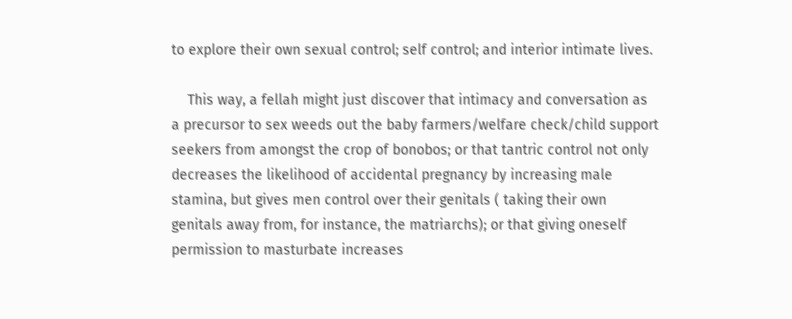to explore their own sexual control; self control; and interior intimate lives.

    This way, a fellah might just discover that intimacy and conversation as a precursor to sex weeds out the baby farmers/welfare check/child support seekers from amongst the crop of bonobos; or that tantric control not only decreases the likelihood of accidental pregnancy by increasing male stamina, but gives men control over their genitals ( taking their own genitals away from, for instance, the matriarchs); or that giving oneself permission to masturbate increases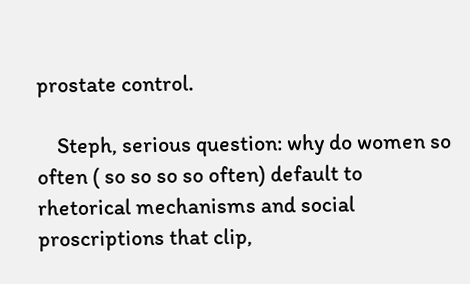prostate control.

    Steph, serious question: why do women so often ( so so so so often) default to rhetorical mechanisms and social proscriptions that clip,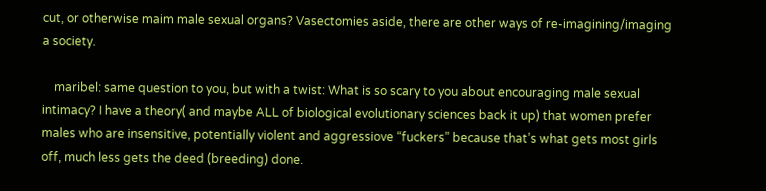cut, or otherwise maim male sexual organs? Vasectomies aside, there are other ways of re-imagining/imaging a society.

    maribel: same question to you, but with a twist: What is so scary to you about encouraging male sexual intimacy? I have a theory( and maybe ALL of biological evolutionary sciences back it up) that women prefer males who are insensitive, potentially violent and aggressiove “fuckers” because that’s what gets most girls off, much less gets the deed (breeding) done.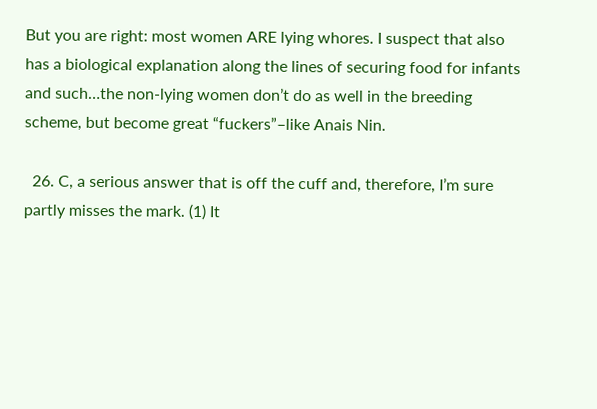But you are right: most women ARE lying whores. I suspect that also has a biological explanation along the lines of securing food for infants and such…the non-lying women don’t do as well in the breeding scheme, but become great “fuckers”–like Anais Nin.

  26. C, a serious answer that is off the cuff and, therefore, I’m sure partly misses the mark. (1) It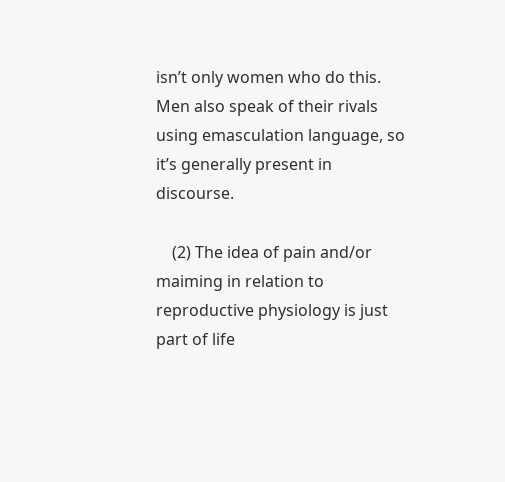isn’t only women who do this. Men also speak of their rivals using emasculation language, so it’s generally present in discourse.

    (2) The idea of pain and/or maiming in relation to reproductive physiology is just part of life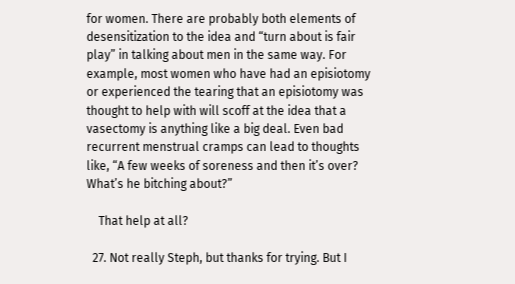for women. There are probably both elements of desensitization to the idea and “turn about is fair play” in talking about men in the same way. For example, most women who have had an episiotomy or experienced the tearing that an episiotomy was thought to help with will scoff at the idea that a vasectomy is anything like a big deal. Even bad recurrent menstrual cramps can lead to thoughts like, “A few weeks of soreness and then it’s over? What’s he bitching about?”

    That help at all?

  27. Not really Steph, but thanks for trying. But I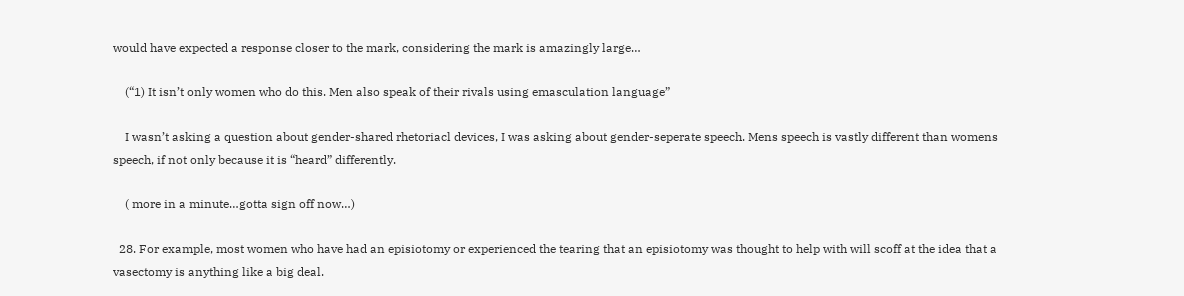would have expected a response closer to the mark, considering the mark is amazingly large…

    (“1) It isn’t only women who do this. Men also speak of their rivals using emasculation language”

    I wasn’t asking a question about gender-shared rhetoriacl devices, I was asking about gender-seperate speech. Mens speech is vastly different than womens speech, if not only because it is “heard” differently.

    ( more in a minute…gotta sign off now…)

  28. For example, most women who have had an episiotomy or experienced the tearing that an episiotomy was thought to help with will scoff at the idea that a vasectomy is anything like a big deal.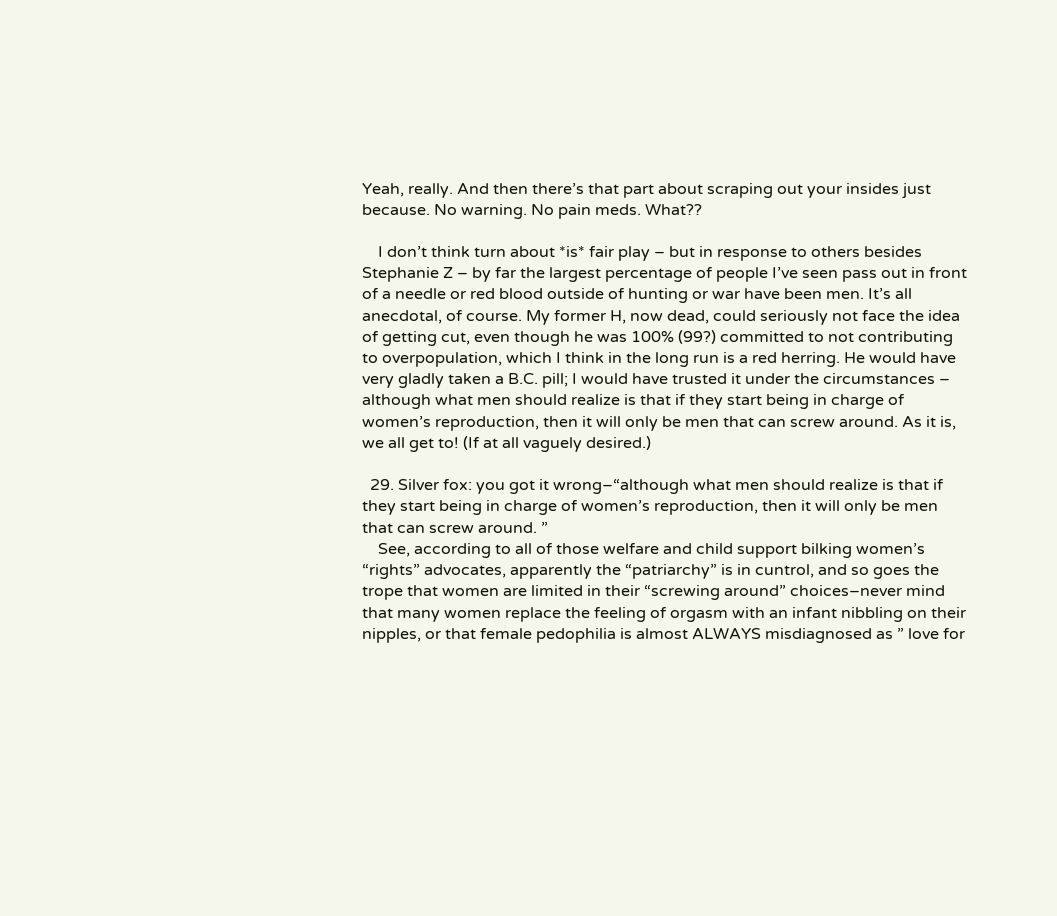Yeah, really. And then there’s that part about scraping out your insides just because. No warning. No pain meds. What??

    I don’t think turn about *is* fair play – but in response to others besides Stephanie Z – by far the largest percentage of people I’ve seen pass out in front of a needle or red blood outside of hunting or war have been men. It’s all anecdotal, of course. My former H, now dead, could seriously not face the idea of getting cut, even though he was 100% (99?) committed to not contributing to overpopulation, which I think in the long run is a red herring. He would have very gladly taken a B.C. pill; I would have trusted it under the circumstances – although what men should realize is that if they start being in charge of women’s reproduction, then it will only be men that can screw around. As it is, we all get to! (If at all vaguely desired.)

  29. Silver fox: you got it wrong–“although what men should realize is that if they start being in charge of women’s reproduction, then it will only be men that can screw around. ”
    See, according to all of those welfare and child support bilking women’s “rights” advocates, apparently the “patriarchy” is in cuntrol, and so goes the trope that women are limited in their “screwing around” choices–never mind that many women replace the feeling of orgasm with an infant nibbling on their nipples, or that female pedophilia is almost ALWAYS misdiagnosed as ” love for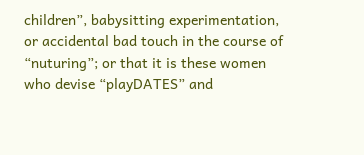children”, babysitting experimentation, or accidental bad touch in the course of “nuturing”; or that it is these women who devise “playDATES” and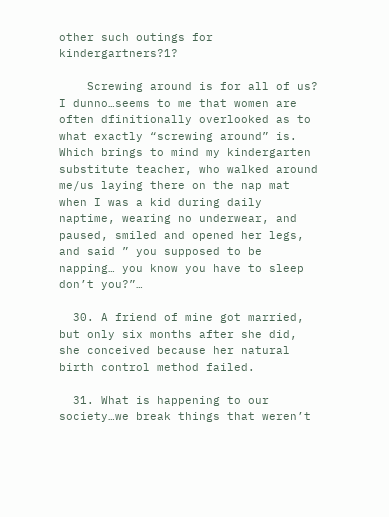other such outings for kindergartners?1?

    Screwing around is for all of us? I dunno…seems to me that women are often dfinitionally overlooked as to what exactly “screwing around” is. Which brings to mind my kindergarten substitute teacher, who walked around me/us laying there on the nap mat when I was a kid during daily naptime, wearing no underwear, and paused, smiled and opened her legs, and said ” you supposed to be napping… you know you have to sleep don’t you?”…

  30. A friend of mine got married, but only six months after she did, she conceived because her natural birth control method failed.

  31. What is happening to our society…we break things that weren’t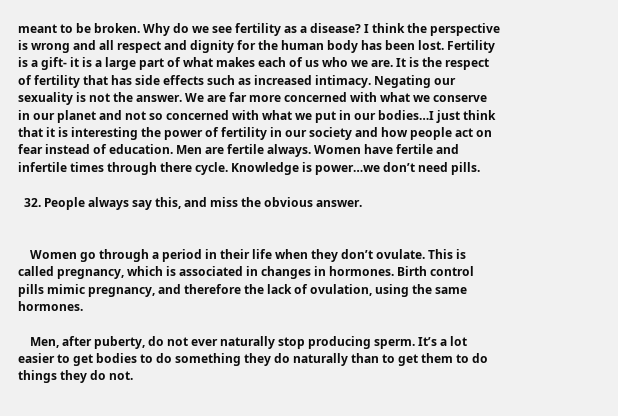meant to be broken. Why do we see fertility as a disease? I think the perspective is wrong and all respect and dignity for the human body has been lost. Fertility is a gift- it is a large part of what makes each of us who we are. It is the respect of fertility that has side effects such as increased intimacy. Negating our sexuality is not the answer. We are far more concerned with what we conserve in our planet and not so concerned with what we put in our bodies…I just think that it is interesting the power of fertility in our society and how people act on fear instead of education. Men are fertile always. Women have fertile and infertile times through there cycle. Knowledge is power…we don’t need pills.

  32. People always say this, and miss the obvious answer.


    Women go through a period in their life when they don’t ovulate. This is called pregnancy, which is associated in changes in hormones. Birth control pills mimic pregnancy, and therefore the lack of ovulation, using the same hormones.

    Men, after puberty, do not ever naturally stop producing sperm. It’s a lot easier to get bodies to do something they do naturally than to get them to do things they do not.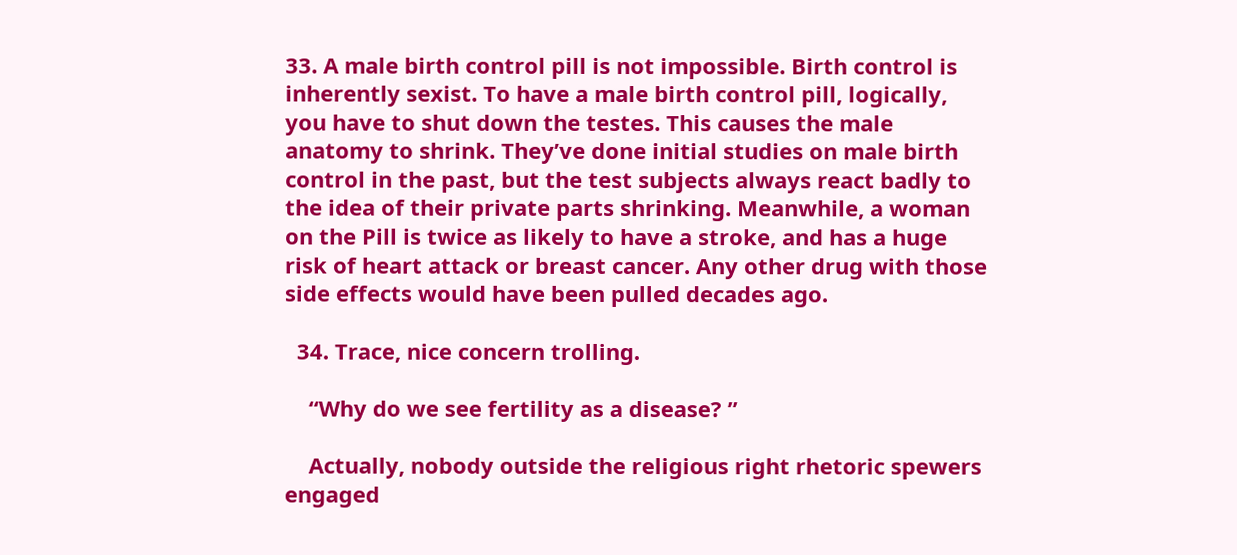33. A male birth control pill is not impossible. Birth control is inherently sexist. To have a male birth control pill, logically, you have to shut down the testes. This causes the male anatomy to shrink. They’ve done initial studies on male birth control in the past, but the test subjects always react badly to the idea of their private parts shrinking. Meanwhile, a woman on the Pill is twice as likely to have a stroke, and has a huge risk of heart attack or breast cancer. Any other drug with those side effects would have been pulled decades ago.

  34. Trace, nice concern trolling.

    “Why do we see fertility as a disease? ”

    Actually, nobody outside the religious right rhetoric spewers engaged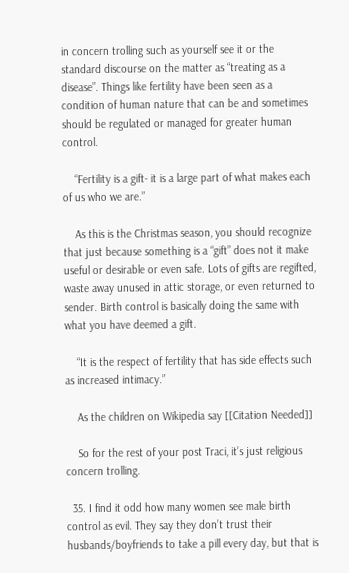in concern trolling such as yourself see it or the standard discourse on the matter as “treating as a disease”. Things like fertility have been seen as a condition of human nature that can be and sometimes should be regulated or managed for greater human control.

    “Fertility is a gift- it is a large part of what makes each of us who we are.”

    As this is the Christmas season, you should recognize that just because something is a “gift” does not it make useful or desirable or even safe. Lots of gifts are regifted, waste away unused in attic storage, or even returned to sender. Birth control is basically doing the same with what you have deemed a gift.

    “It is the respect of fertility that has side effects such as increased intimacy.”

    As the children on Wikipedia say [[Citation Needed]]

    So for the rest of your post Traci, it’s just religious concern trolling.

  35. I find it odd how many women see male birth control as evil. They say they don’t trust their husbands/boyfriends to take a pill every day, but that is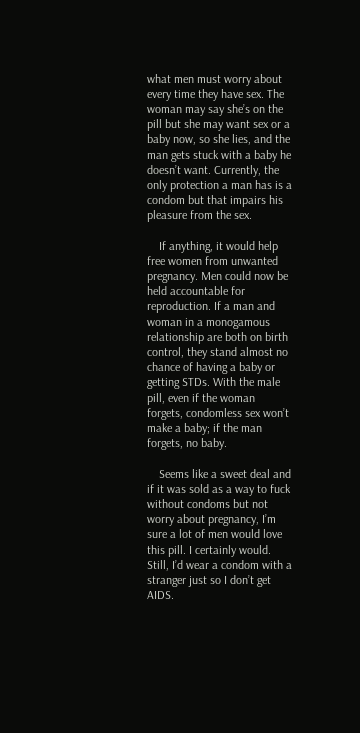what men must worry about every time they have sex. The woman may say she’s on the pill but she may want sex or a baby now, so she lies, and the man gets stuck with a baby he doesn’t want. Currently, the only protection a man has is a condom but that impairs his pleasure from the sex.

    If anything, it would help free women from unwanted pregnancy. Men could now be held accountable for reproduction. If a man and woman in a monogamous relationship are both on birth control, they stand almost no chance of having a baby or getting STDs. With the male pill, even if the woman forgets, condomless sex won’t make a baby; if the man forgets, no baby.

    Seems like a sweet deal and if it was sold as a way to fuck without condoms but not worry about pregnancy, I’m sure a lot of men would love this pill. I certainly would. Still, I’d wear a condom with a stranger just so I don’t get AIDS.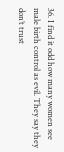36. I find it odd how many women see male birth control as evil. They say they don’t trust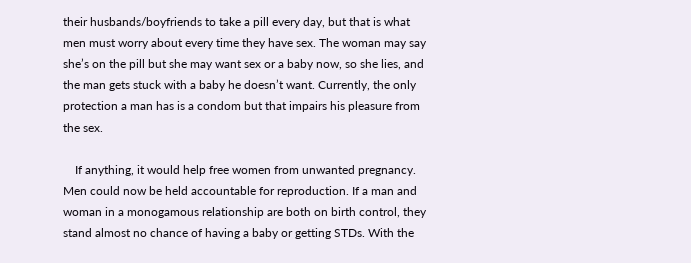their husbands/boyfriends to take a pill every day, but that is what men must worry about every time they have sex. The woman may say she’s on the pill but she may want sex or a baby now, so she lies, and the man gets stuck with a baby he doesn’t want. Currently, the only protection a man has is a condom but that impairs his pleasure from the sex.

    If anything, it would help free women from unwanted pregnancy. Men could now be held accountable for reproduction. If a man and woman in a monogamous relationship are both on birth control, they stand almost no chance of having a baby or getting STDs. With the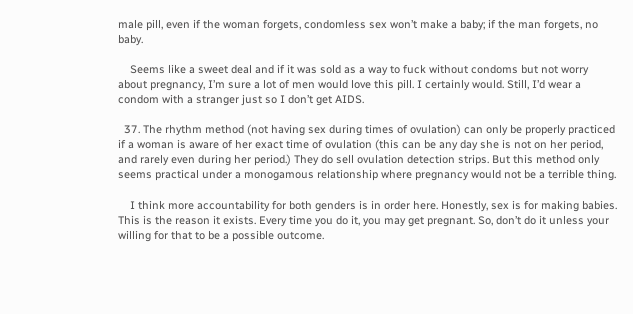male pill, even if the woman forgets, condomless sex won’t make a baby; if the man forgets, no baby.

    Seems like a sweet deal and if it was sold as a way to fuck without condoms but not worry about pregnancy, I’m sure a lot of men would love this pill. I certainly would. Still, I’d wear a condom with a stranger just so I don’t get AIDS.

  37. The rhythm method (not having sex during times of ovulation) can only be properly practiced if a woman is aware of her exact time of ovulation (this can be any day she is not on her period, and rarely even during her period.) They do sell ovulation detection strips. But this method only seems practical under a monogamous relationship where pregnancy would not be a terrible thing.

    I think more accountability for both genders is in order here. Honestly, sex is for making babies. This is the reason it exists. Every time you do it, you may get pregnant. So, don’t do it unless your willing for that to be a possible outcome.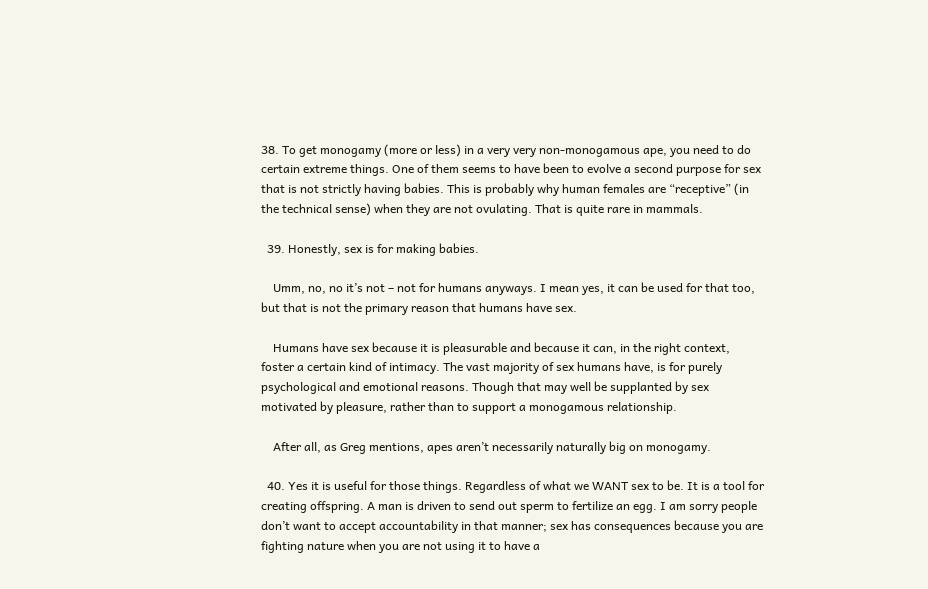38. To get monogamy (more or less) in a very very non-monogamous ape, you need to do certain extreme things. One of them seems to have been to evolve a second purpose for sex that is not strictly having babies. This is probably why human females are “receptive” (in the technical sense) when they are not ovulating. That is quite rare in mammals.

  39. Honestly, sex is for making babies.

    Umm, no, no it’s not – not for humans anyways. I mean yes, it can be used for that too, but that is not the primary reason that humans have sex.

    Humans have sex because it is pleasurable and because it can, in the right context, foster a certain kind of intimacy. The vast majority of sex humans have, is for purely psychological and emotional reasons. Though that may well be supplanted by sex motivated by pleasure, rather than to support a monogamous relationship.

    After all, as Greg mentions, apes aren’t necessarily naturally big on monogamy.

  40. Yes it is useful for those things. Regardless of what we WANT sex to be. It is a tool for creating offspring. A man is driven to send out sperm to fertilize an egg. I am sorry people don’t want to accept accountability in that manner; sex has consequences because you are fighting nature when you are not using it to have a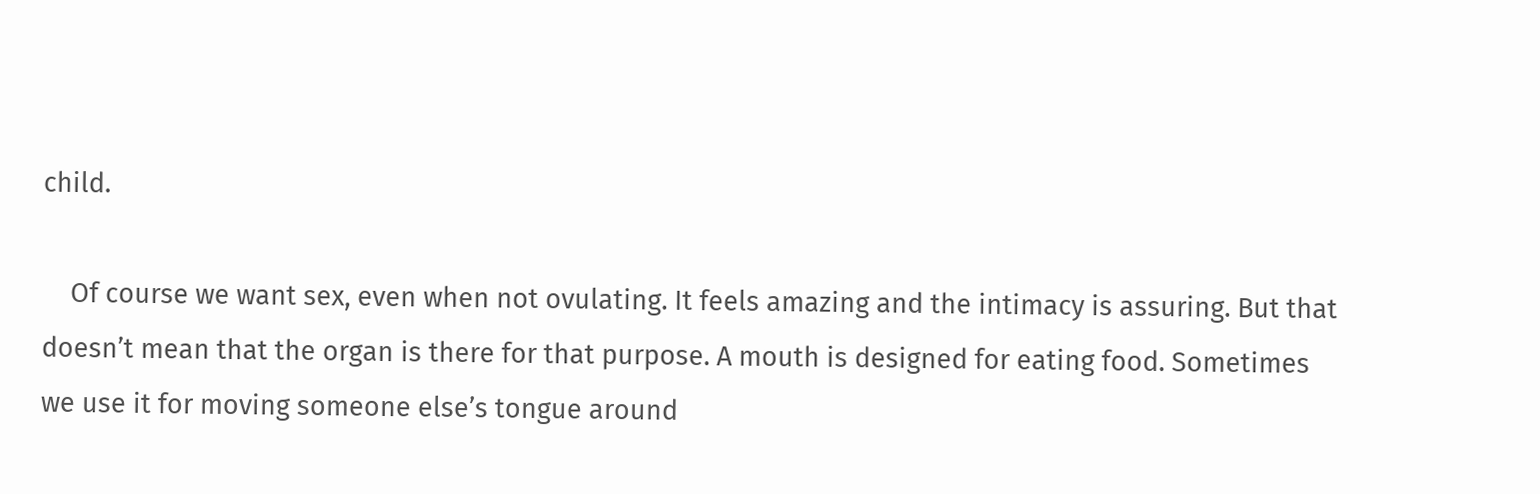child.

    Of course we want sex, even when not ovulating. It feels amazing and the intimacy is assuring. But that doesn’t mean that the organ is there for that purpose. A mouth is designed for eating food. Sometimes we use it for moving someone else’s tongue around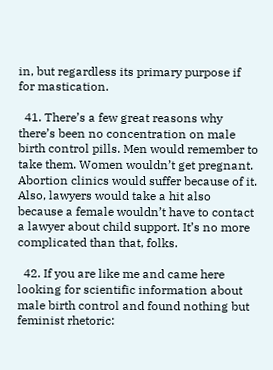in, but regardless its primary purpose if for mastication.

  41. There’s a few great reasons why there’s been no concentration on male birth control pills. Men would remember to take them. Women wouldn’t get pregnant. Abortion clinics would suffer because of it. Also, lawyers would take a hit also because a female wouldn’t have to contact a lawyer about child support. It’s no more complicated than that, folks.

  42. If you are like me and came here looking for scientific information about male birth control and found nothing but feminist rhetoric: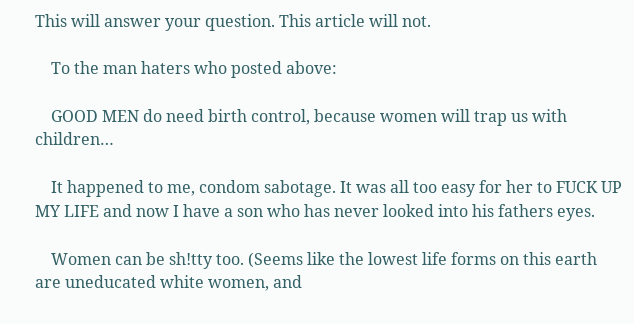This will answer your question. This article will not.

    To the man haters who posted above:

    GOOD MEN do need birth control, because women will trap us with children…

    It happened to me, condom sabotage. It was all too easy for her to FUCK UP MY LIFE and now I have a son who has never looked into his fathers eyes.

    Women can be sh!tty too. (Seems like the lowest life forms on this earth are uneducated white women, and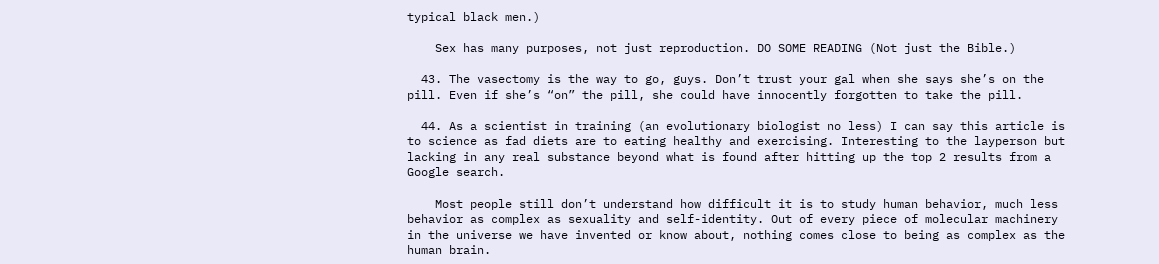typical black men.)

    Sex has many purposes, not just reproduction. DO SOME READING (Not just the Bible.)

  43. The vasectomy is the way to go, guys. Don’t trust your gal when she says she’s on the pill. Even if she’s “on” the pill, she could have innocently forgotten to take the pill.

  44. As a scientist in training (an evolutionary biologist no less) I can say this article is to science as fad diets are to eating healthy and exercising. Interesting to the layperson but lacking in any real substance beyond what is found after hitting up the top 2 results from a Google search.

    Most people still don’t understand how difficult it is to study human behavior, much less behavior as complex as sexuality and self-identity. Out of every piece of molecular machinery in the universe we have invented or know about, nothing comes close to being as complex as the human brain.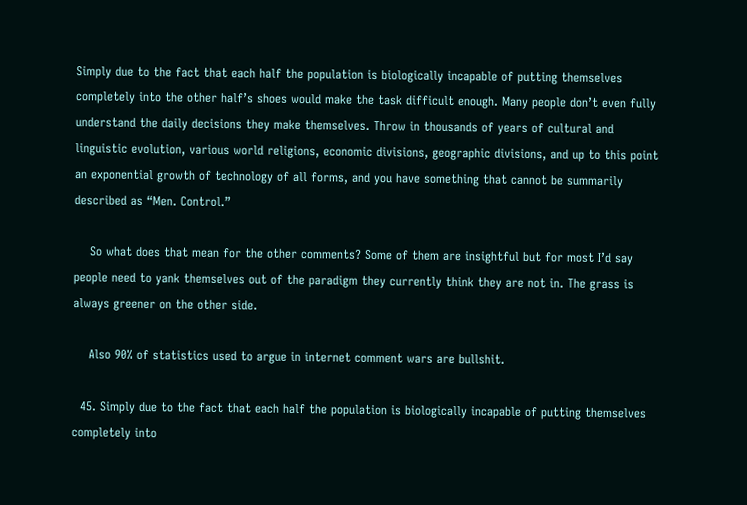Simply due to the fact that each half the population is biologically incapable of putting themselves completely into the other half’s shoes would make the task difficult enough. Many people don’t even fully understand the daily decisions they make themselves. Throw in thousands of years of cultural and linguistic evolution, various world religions, economic divisions, geographic divisions, and up to this point an exponential growth of technology of all forms, and you have something that cannot be summarily described as “Men. Control.”

    So what does that mean for the other comments? Some of them are insightful but for most I’d say people need to yank themselves out of the paradigm they currently think they are not in. The grass is always greener on the other side.

    Also 90% of statistics used to argue in internet comment wars are bullshit.

  45. Simply due to the fact that each half the population is biologically incapable of putting themselves completely into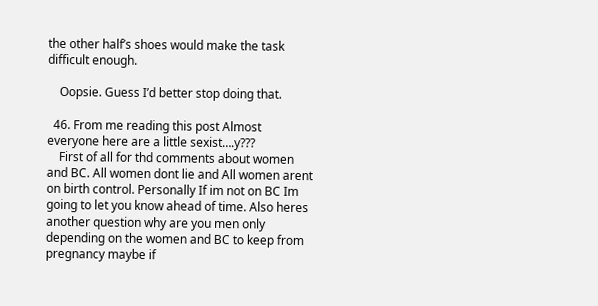the other half’s shoes would make the task difficult enough.

    Oopsie. Guess I’d better stop doing that.

  46. From me reading this post Almost everyone here are a little sexist….y???
    First of all for thd comments about women and BC. All women dont lie and All women arent on birth control. Personally If im not on BC Im going to let you know ahead of time. Also heres another question why are you men only depending on the women and BC to keep from pregnancy maybe if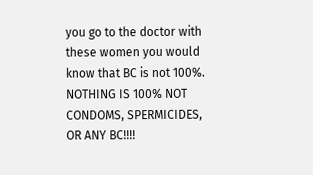you go to the doctor with these women you would know that BC is not 100%. NOTHING IS 100% NOT CONDOMS, SPERMICIDES, OR ANY BC!!!!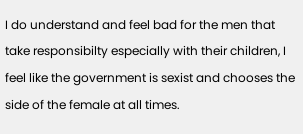I do understand and feel bad for the men that take responsibilty especially with their children, I feel like the government is sexist and chooses the side of the female at all times.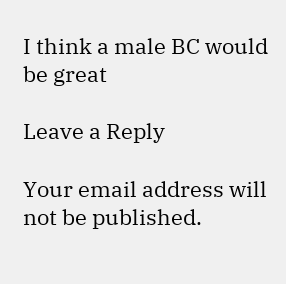I think a male BC would be great

Leave a Reply

Your email address will not be published.